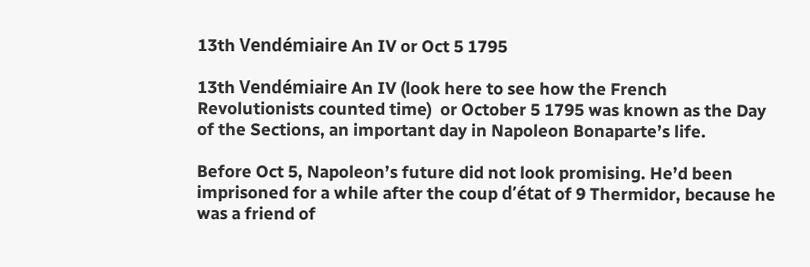13th Vendémiaire An IV or Oct 5 1795

13th Vendémiaire An IV (look here to see how the French Revolutionists counted time)  or October 5 1795 was known as the Day of the Sections, an important day in Napoleon Bonaparte’s life.

Before Oct 5, Napoleon’s future did not look promising. He’d been imprisoned for a while after the coup d’état of 9 Thermidor, because he was a friend of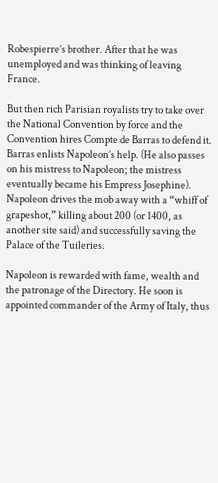Robespierre’s brother. After that he was unemployed and was thinking of leaving France.

But then rich Parisian royalists try to take over the National Convention by force and the Convention hires Compte de Barras to defend it. Barras enlists Napoleon’s help. (He also passes on his mistress to Napoleon; the mistress eventually became his Empress Josephine). Napoleon drives the mob away with a “whiff of grapeshot,” killing about 200 (or 1400, as another site said) and successfully saving the Palace of the Tuileries.

Napoleon is rewarded with fame, wealth and the patronage of the Directory. He soon is appointed commander of the Army of Italy, thus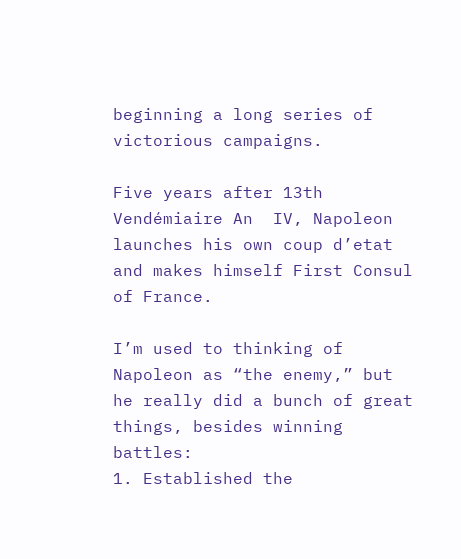beginning a long series of victorious campaigns.

Five years after 13th Vendémiaire An  IV, Napoleon launches his own coup d’etat and makes himself First Consul of France.

I’m used to thinking of Napoleon as “the enemy,” but he really did a bunch of great things, besides winning battles:
1. Established the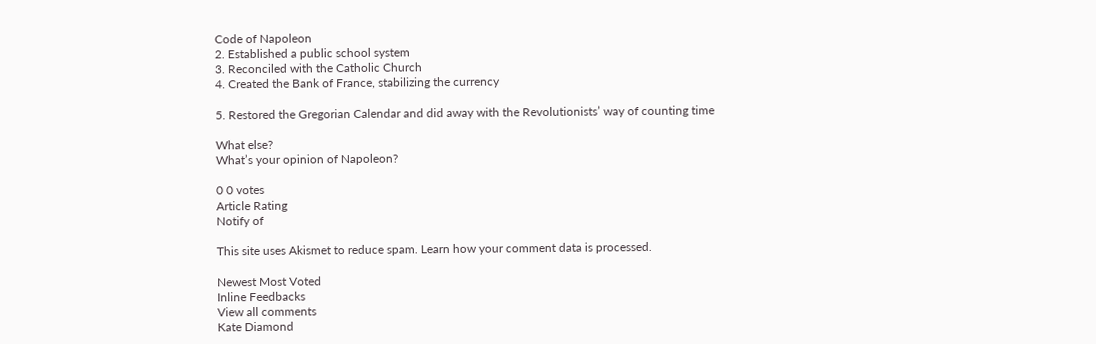Code of Napoleon
2. Established a public school system
3. Reconciled with the Catholic Church
4. Created the Bank of France, stabilizing the currency

5. Restored the Gregorian Calendar and did away with the Revolutionists’ way of counting time

What else?
What’s your opinion of Napoleon?

0 0 votes
Article Rating
Notify of

This site uses Akismet to reduce spam. Learn how your comment data is processed.

Newest Most Voted
Inline Feedbacks
View all comments
Kate Diamond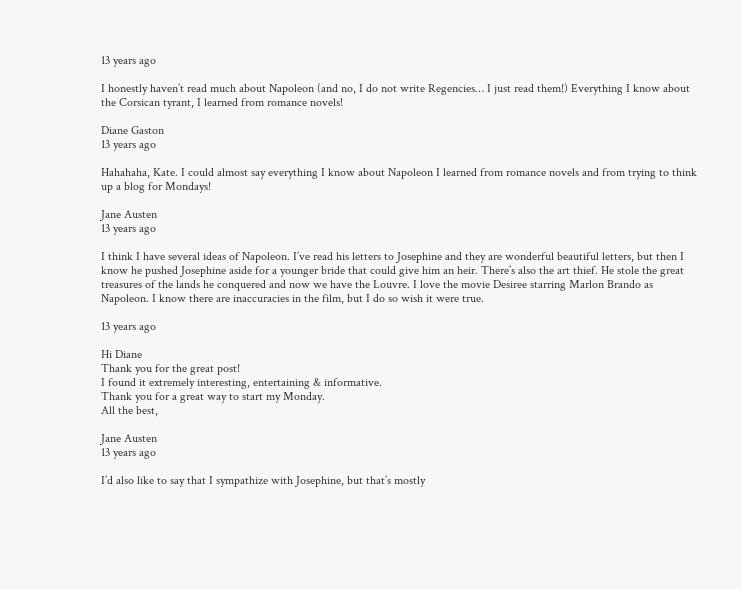13 years ago

I honestly haven’t read much about Napoleon (and no, I do not write Regencies… I just read them!) Everything I know about the Corsican tyrant, I learned from romance novels!

Diane Gaston
13 years ago

Hahahaha, Kate. I could almost say everything I know about Napoleon I learned from romance novels and from trying to think up a blog for Mondays!

Jane Austen
13 years ago

I think I have several ideas of Napoleon. I’ve read his letters to Josephine and they are wonderful beautiful letters, but then I know he pushed Josephine aside for a younger bride that could give him an heir. There’s also the art thief. He stole the great treasures of the lands he conquered and now we have the Louvre. I love the movie Desiree starring Marlon Brando as Napoleon. I know there are inaccuracies in the film, but I do so wish it were true.

13 years ago

Hi Diane
Thank you for the great post!
I found it extremely interesting, entertaining & informative.
Thank you for a great way to start my Monday.
All the best,

Jane Austen
13 years ago

I’d also like to say that I sympathize with Josephine, but that’s mostly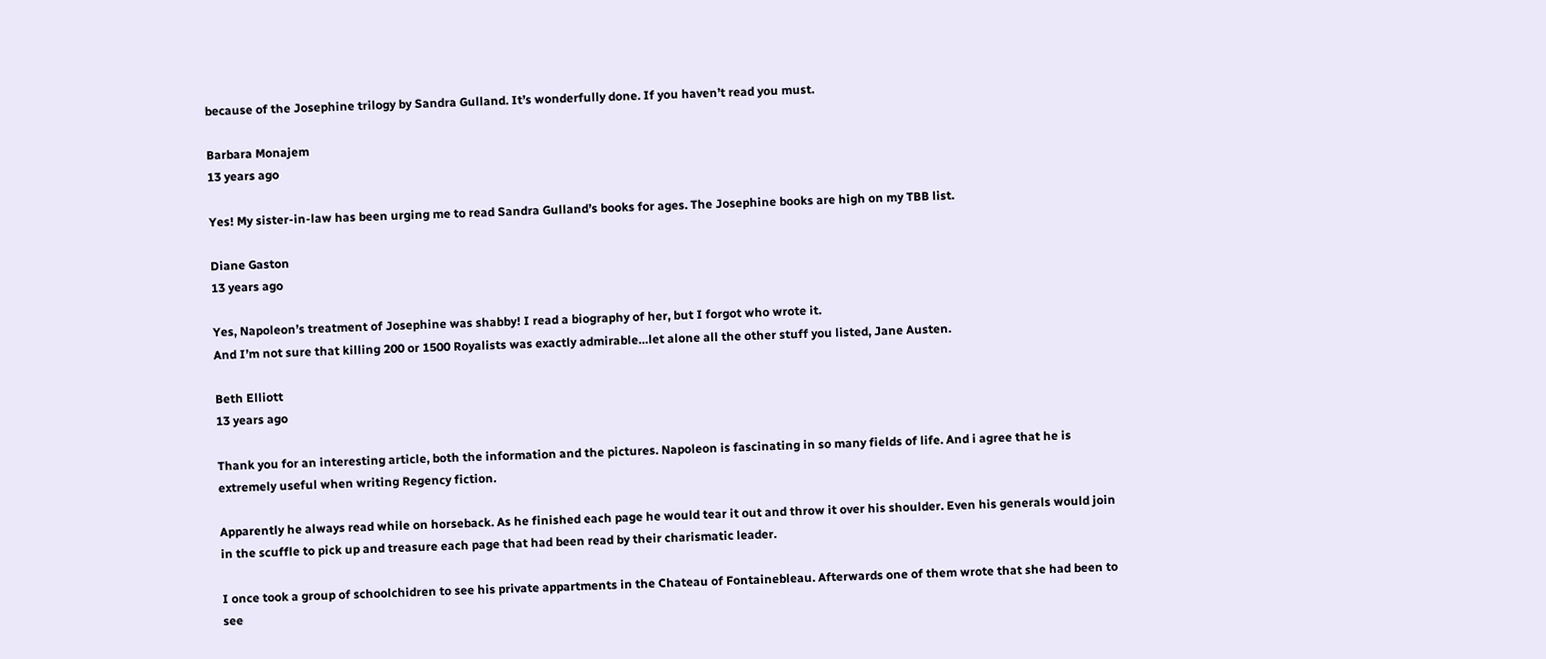because of the Josephine trilogy by Sandra Gulland. It’s wonderfully done. If you haven’t read you must.

Barbara Monajem
13 years ago

Yes! My sister-in-law has been urging me to read Sandra Gulland’s books for ages. The Josephine books are high on my TBB list.

Diane Gaston
13 years ago

Yes, Napoleon’s treatment of Josephine was shabby! I read a biography of her, but I forgot who wrote it.
And I’m not sure that killing 200 or 1500 Royalists was exactly admirable…let alone all the other stuff you listed, Jane Austen.

Beth Elliott
13 years ago

Thank you for an interesting article, both the information and the pictures. Napoleon is fascinating in so many fields of life. And i agree that he is extremely useful when writing Regency fiction.

Apparently he always read while on horseback. As he finished each page he would tear it out and throw it over his shoulder. Even his generals would join in the scuffle to pick up and treasure each page that had been read by their charismatic leader.

I once took a group of schoolchidren to see his private appartments in the Chateau of Fontainebleau. Afterwards one of them wrote that she had been to see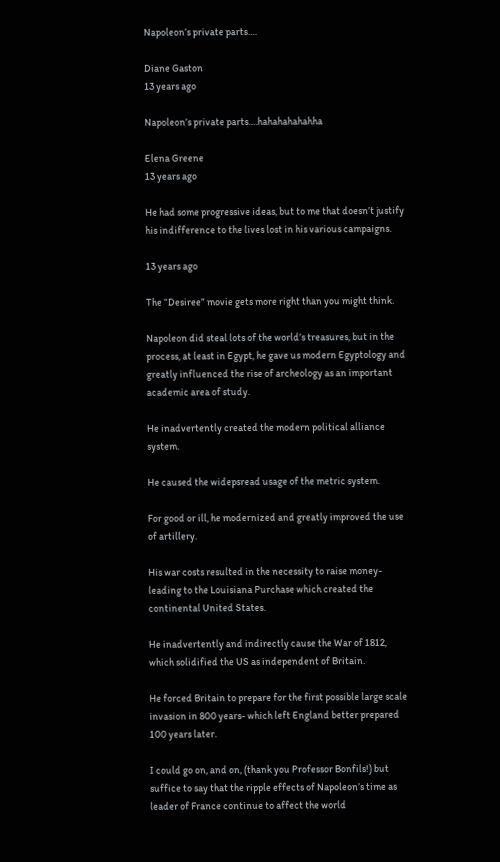Napoleon’s private parts….

Diane Gaston
13 years ago

Napoleon’s private parts….hahahahahahha

Elena Greene
13 years ago

He had some progressive ideas, but to me that doesn’t justify his indifference to the lives lost in his various campaigns.

13 years ago

The “Desiree” movie gets more right than you might think.

Napoleon did steal lots of the world’s treasures, but in the process, at least in Egypt, he gave us modern Egyptology and greatly influenced the rise of archeology as an important academic area of study.

He inadvertently created the modern political alliance system.

He caused the widepsread usage of the metric system.

For good or ill, he modernized and greatly improved the use of artillery.

His war costs resulted in the necessity to raise money- leading to the Louisiana Purchase which created the continental United States.

He inadvertently and indirectly cause the War of 1812, which solidified the US as independent of Britain.

He forced Britain to prepare for the first possible large scale invasion in 800 years- which left England better prepared 100 years later.

I could go on, and on, (thank you Professor Bonfils!) but suffice to say that the ripple effects of Napoleon’s time as leader of France continue to affect the world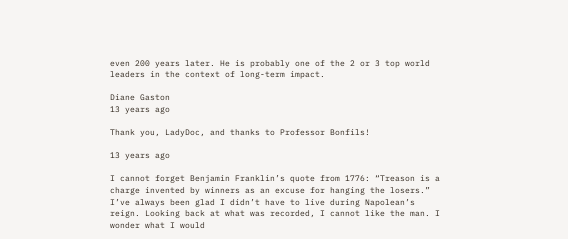even 200 years later. He is probably one of the 2 or 3 top world leaders in the context of long-term impact.

Diane Gaston
13 years ago

Thank you, LadyDoc, and thanks to Professor Bonfils!

13 years ago

I cannot forget Benjamin Franklin’s quote from 1776: “Treason is a charge invented by winners as an excuse for hanging the losers.” I’ve always been glad I didn’t have to live during Napolean’s reign. Looking back at what was recorded, I cannot like the man. I wonder what I would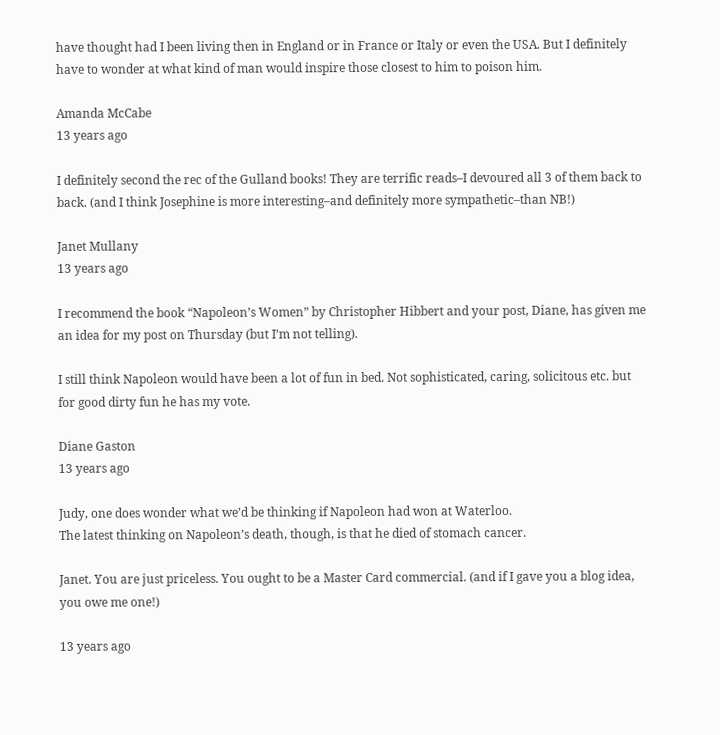have thought had I been living then in England or in France or Italy or even the USA. But I definitely have to wonder at what kind of man would inspire those closest to him to poison him.

Amanda McCabe
13 years ago

I definitely second the rec of the Gulland books! They are terrific reads–I devoured all 3 of them back to back. (and I think Josephine is more interesting–and definitely more sympathetic–than NB!)

Janet Mullany
13 years ago

I recommend the book “Napoleon’s Women” by Christopher Hibbert and your post, Diane, has given me an idea for my post on Thursday (but I’m not telling).

I still think Napoleon would have been a lot of fun in bed. Not sophisticated, caring, solicitous etc. but for good dirty fun he has my vote.

Diane Gaston
13 years ago

Judy, one does wonder what we’d be thinking if Napoleon had won at Waterloo.
The latest thinking on Napoleon’s death, though, is that he died of stomach cancer.

Janet. You are just priceless. You ought to be a Master Card commercial. (and if I gave you a blog idea, you owe me one!)

13 years ago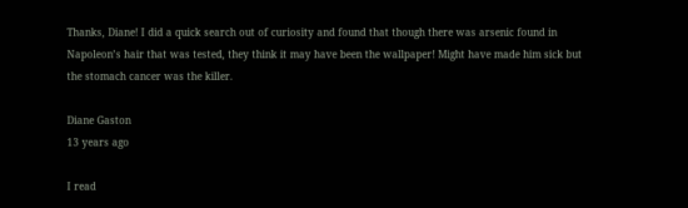Thanks, Diane! I did a quick search out of curiosity and found that though there was arsenic found in Napoleon’s hair that was tested, they think it may have been the wallpaper! Might have made him sick but the stomach cancer was the killer.

Diane Gaston
13 years ago

I read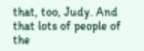that, too, Judy. And that lots of people of the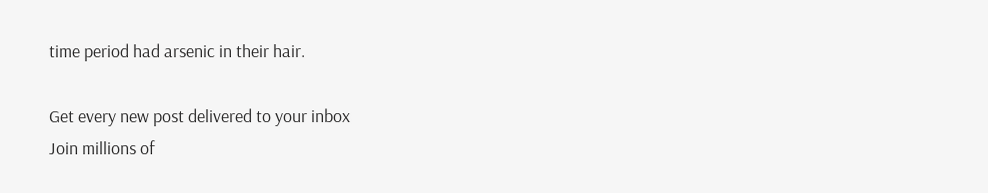time period had arsenic in their hair.

Get every new post delivered to your inbox
Join millions of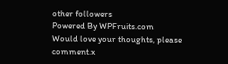other followers
Powered By WPFruits.com
Would love your thoughts, please comment.x